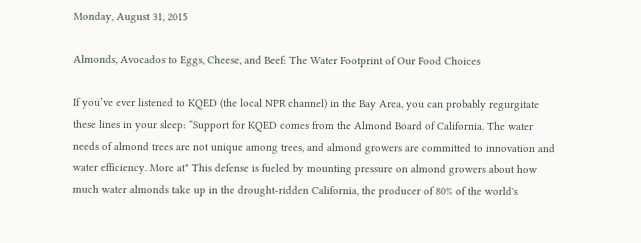Monday, August 31, 2015

Almonds, Avocados to Eggs, Cheese, and Beef: The Water Footprint of Our Food Choices

If you’ve ever listened to KQED (the local NPR channel) in the Bay Area, you can probably regurgitate these lines in your sleep: “Support for KQED comes from the Almond Board of California. The water needs of almond trees are not unique among trees, and almond growers are committed to innovation and water efficiency. More at" This defense is fueled by mounting pressure on almond growers about how much water almonds take up in the drought-ridden California, the producer of 80% of the world's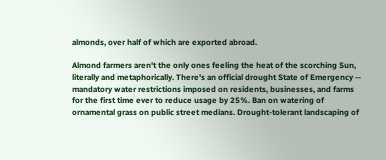almonds, over half of which are exported abroad.

Almond farmers aren't the only ones feeling the heat of the scorching Sun, literally and metaphorically. There's an official drought State of Emergency -- mandatory water restrictions imposed on residents, businesses, and farms for the first time ever to reduce usage by 25%. Ban on watering of ornamental grass on public street medians. Drought-tolerant landscaping of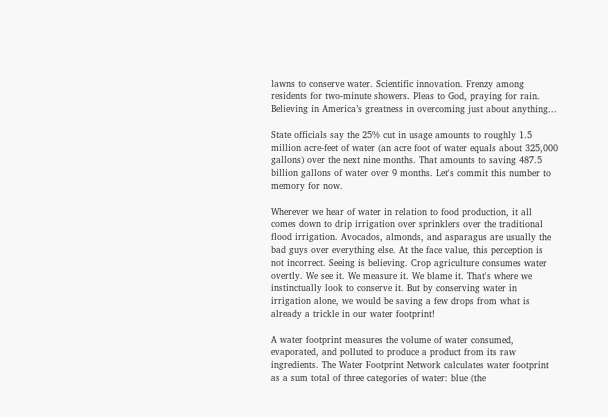lawns to conserve water. Scientific innovation. Frenzy among residents for two-minute showers. Pleas to God, praying for rain. Believing in America’s greatness in overcoming just about anything...

State officials say the 25% cut in usage amounts to roughly 1.5 million acre-feet of water (an acre foot of water equals about 325,000 gallons) over the next nine months. That amounts to saving 487.5 billion gallons of water over 9 months. Let's commit this number to memory for now.

Wherever we hear of water in relation to food production, it all comes down to drip irrigation over sprinklers over the traditional flood irrigation. Avocados, almonds, and asparagus are usually the bad guys over everything else. At the face value, this perception is not incorrect. Seeing is believing. Crop agriculture consumes water overtly. We see it. We measure it. We blame it. That's where we instinctually look to conserve it. But by conserving water in irrigation alone, we would be saving a few drops from what is already a trickle in our water footprint!

A water footprint measures the volume of water consumed, evaporated, and polluted to produce a product from its raw ingredients. The Water Footprint Network calculates water footprint as a sum total of three categories of water: blue (the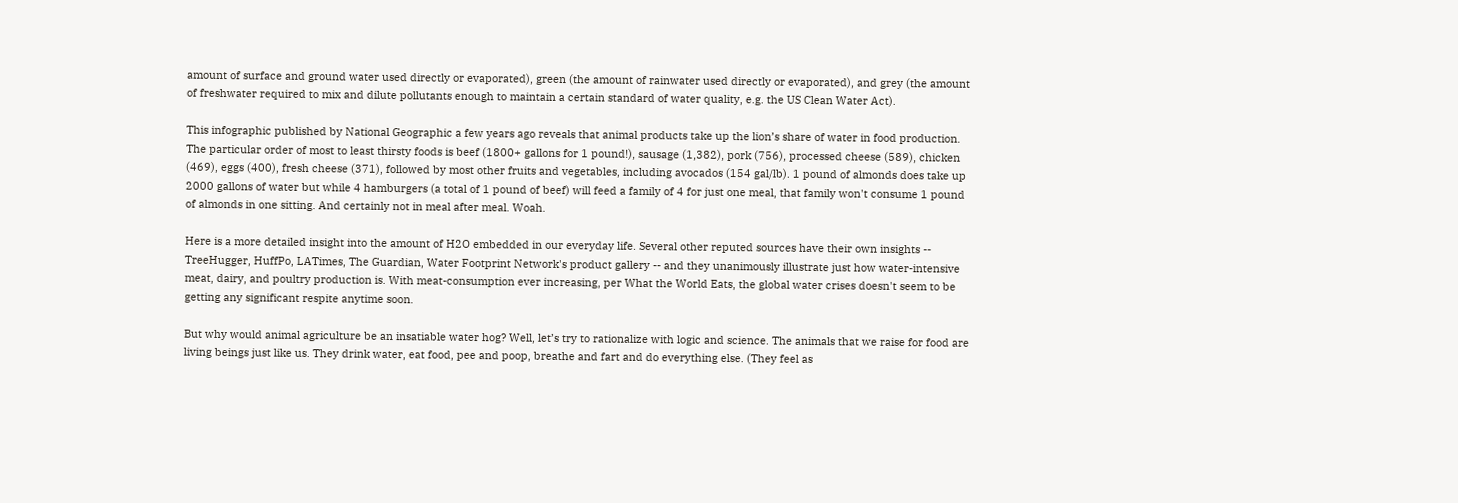amount of surface and ground water used directly or evaporated), green (the amount of rainwater used directly or evaporated), and grey (the amount of freshwater required to mix and dilute pollutants enough to maintain a certain standard of water quality, e.g. the US Clean Water Act).

This infographic published by National Geographic a few years ago reveals that animal products take up the lion’s share of water in food production. The particular order of most to least thirsty foods is beef (1800+ gallons for 1 pound!), sausage (1,382), pork (756), processed cheese (589), chicken (469), eggs (400), fresh cheese (371), followed by most other fruits and vegetables, including avocados (154 gal/lb). 1 pound of almonds does take up 2000 gallons of water but while 4 hamburgers (a total of 1 pound of beef) will feed a family of 4 for just one meal, that family won't consume 1 pound of almonds in one sitting. And certainly not in meal after meal. Woah.

Here is a more detailed insight into the amount of H2O embedded in our everyday life. Several other reputed sources have their own insights -- TreeHugger, HuffPo, LATimes, The Guardian, Water Footprint Network's product gallery -- and they unanimously illustrate just how water-intensive meat, dairy, and poultry production is. With meat-consumption ever increasing, per What the World Eats, the global water crises doesn't seem to be getting any significant respite anytime soon.

But why would animal agriculture be an insatiable water hog? Well, let’s try to rationalize with logic and science. The animals that we raise for food are living beings just like us. They drink water, eat food, pee and poop, breathe and fart and do everything else. (They feel as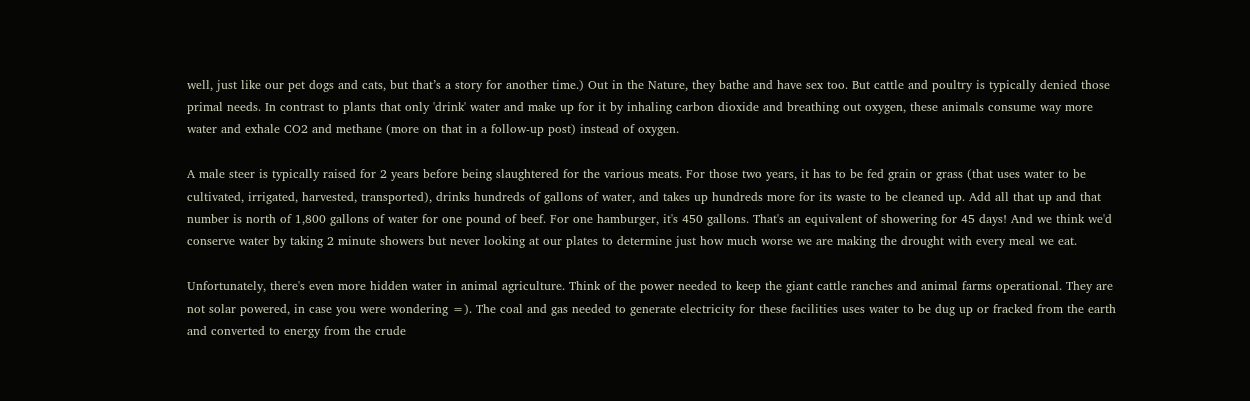well, just like our pet dogs and cats, but that’s a story for another time.) Out in the Nature, they bathe and have sex too. But cattle and poultry is typically denied those primal needs. In contrast to plants that only 'drink' water and make up for it by inhaling carbon dioxide and breathing out oxygen, these animals consume way more water and exhale CO2 and methane (more on that in a follow-up post) instead of oxygen.

A male steer is typically raised for 2 years before being slaughtered for the various meats. For those two years, it has to be fed grain or grass (that uses water to be cultivated, irrigated, harvested, transported), drinks hundreds of gallons of water, and takes up hundreds more for its waste to be cleaned up. Add all that up and that number is north of 1,800 gallons of water for one pound of beef. For one hamburger, it's 450 gallons. That's an equivalent of showering for 45 days! And we think we'd conserve water by taking 2 minute showers but never looking at our plates to determine just how much worse we are making the drought with every meal we eat.

Unfortunately, there's even more hidden water in animal agriculture. Think of the power needed to keep the giant cattle ranches and animal farms operational. They are not solar powered, in case you were wondering =). The coal and gas needed to generate electricity for these facilities uses water to be dug up or fracked from the earth and converted to energy from the crude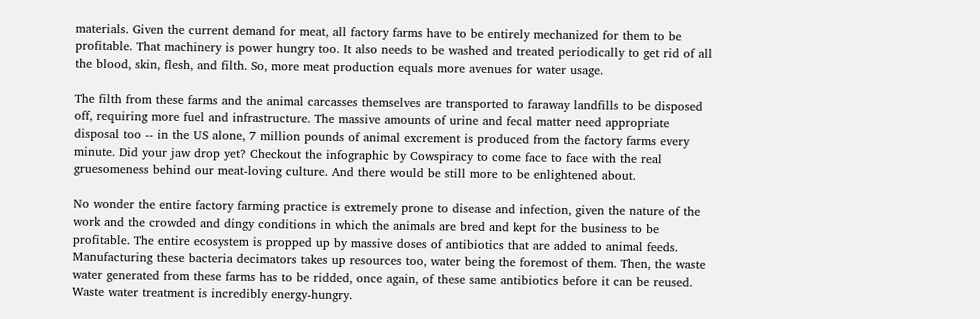materials. Given the current demand for meat, all factory farms have to be entirely mechanized for them to be profitable. That machinery is power hungry too. It also needs to be washed and treated periodically to get rid of all the blood, skin, flesh, and filth. So, more meat production equals more avenues for water usage.

The filth from these farms and the animal carcasses themselves are transported to faraway landfills to be disposed off, requiring more fuel and infrastructure. The massive amounts of urine and fecal matter need appropriate disposal too -- in the US alone, 7 million pounds of animal excrement is produced from the factory farms every minute. Did your jaw drop yet? Checkout the infographic by Cowspiracy to come face to face with the real gruesomeness behind our meat-loving culture. And there would be still more to be enlightened about.

No wonder the entire factory farming practice is extremely prone to disease and infection, given the nature of the work and the crowded and dingy conditions in which the animals are bred and kept for the business to be profitable. The entire ecosystem is propped up by massive doses of antibiotics that are added to animal feeds. Manufacturing these bacteria decimators takes up resources too, water being the foremost of them. Then, the waste water generated from these farms has to be ridded, once again, of these same antibiotics before it can be reused. Waste water treatment is incredibly energy-hungry.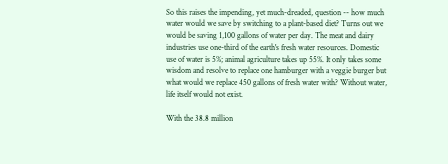So this raises the impending, yet much-dreaded, question -- how much water would we save by switching to a plant-based diet? Turns out we would be saving 1,100 gallons of water per day. The meat and dairy industries use one-third of the earth's fresh water resources. Domestic use of water is 5%; animal agriculture takes up 55%. It only takes some wisdom and resolve to replace one hamburger with a veggie burger but what would we replace 450 gallons of fresh water with? Without water, life itself would not exist.

With the 38.8 million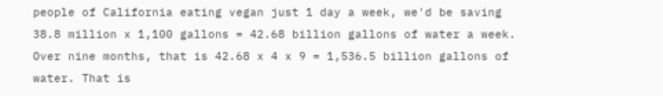people of California eating vegan just 1 day a week, we'd be saving 38.8 million x 1,100 gallons = 42.68 billion gallons of water a week. Over nine months, that is 42.68 x 4 x 9 = 1,536.5 billion gallons of water. That is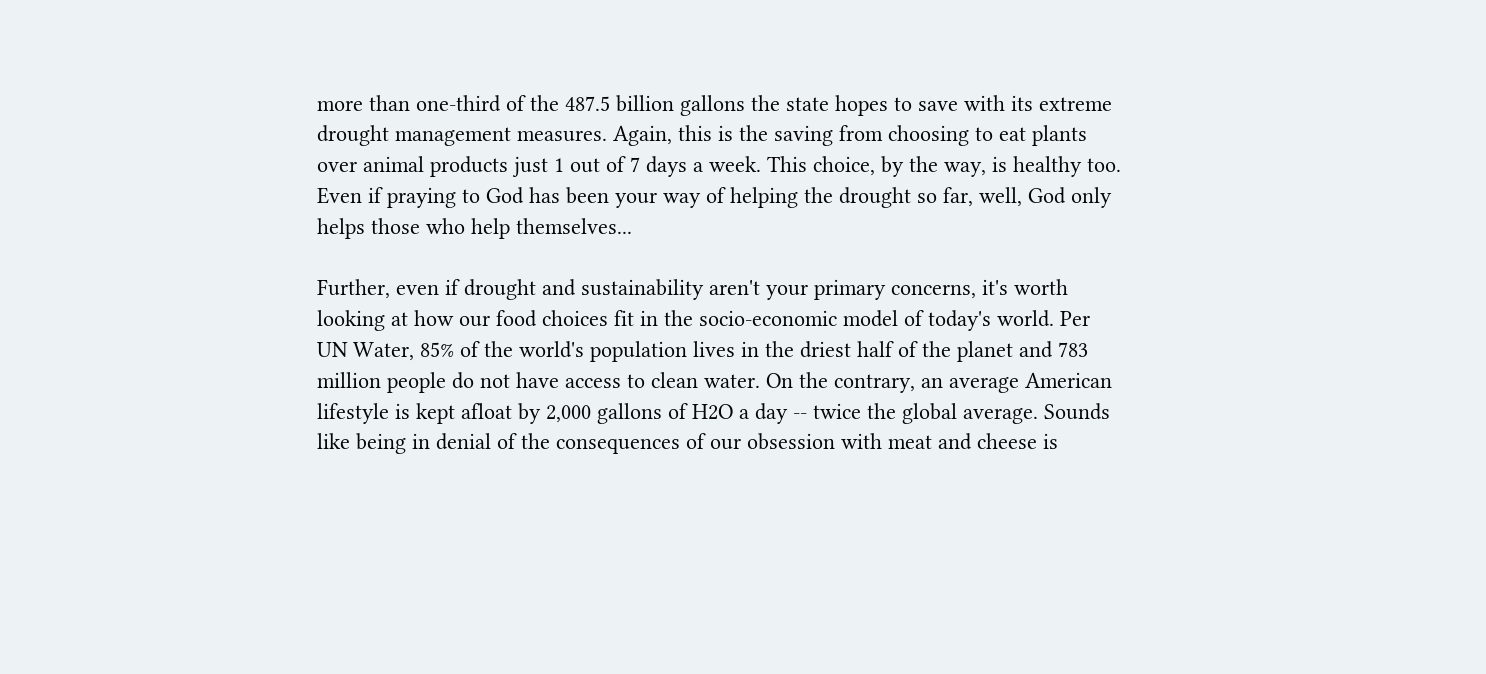more than one-third of the 487.5 billion gallons the state hopes to save with its extreme drought management measures. Again, this is the saving from choosing to eat plants over animal products just 1 out of 7 days a week. This choice, by the way, is healthy too. Even if praying to God has been your way of helping the drought so far, well, God only helps those who help themselves...

Further, even if drought and sustainability aren't your primary concerns, it's worth looking at how our food choices fit in the socio-economic model of today's world. Per UN Water, 85% of the world's population lives in the driest half of the planet and 783 million people do not have access to clean water. On the contrary, an average American lifestyle is kept afloat by 2,000 gallons of H2O a day -- twice the global average. Sounds like being in denial of the consequences of our obsession with meat and cheese is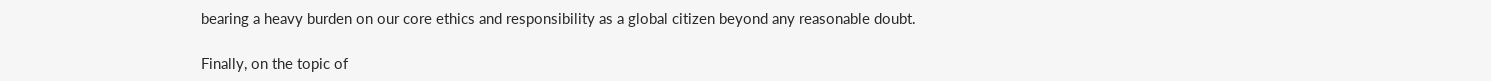bearing a heavy burden on our core ethics and responsibility as a global citizen beyond any reasonable doubt.

Finally, on the topic of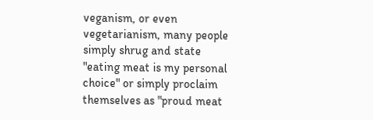veganism, or even vegetarianism, many people simply shrug and state "eating meat is my personal choice" or simply proclaim themselves as "proud meat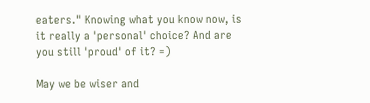eaters." Knowing what you know now, is it really a 'personal' choice? And are you still 'proud' of it? =)

May we be wiser and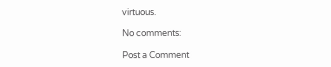virtuous.

No comments:

Post a Comment